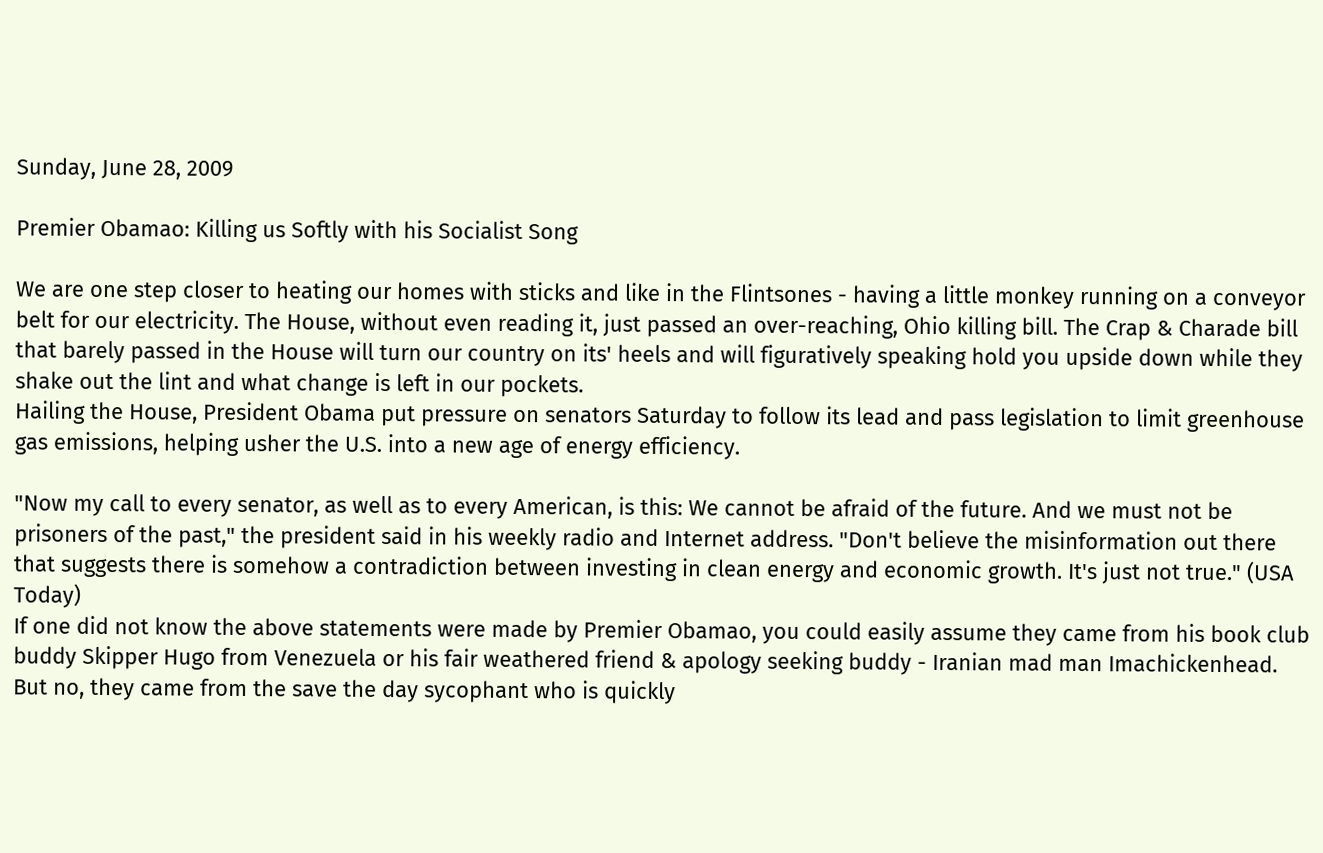Sunday, June 28, 2009

Premier Obamao: Killing us Softly with his Socialist Song

We are one step closer to heating our homes with sticks and like in the Flintsones - having a little monkey running on a conveyor belt for our electricity. The House, without even reading it, just passed an over-reaching, Ohio killing bill. The Crap & Charade bill that barely passed in the House will turn our country on its' heels and will figuratively speaking hold you upside down while they shake out the lint and what change is left in our pockets.
Hailing the House, President Obama put pressure on senators Saturday to follow its lead and pass legislation to limit greenhouse gas emissions, helping usher the U.S. into a new age of energy efficiency.

"Now my call to every senator, as well as to every American, is this: We cannot be afraid of the future. And we must not be prisoners of the past," the president said in his weekly radio and Internet address. "Don't believe the misinformation out there that suggests there is somehow a contradiction between investing in clean energy and economic growth. It's just not true." (USA Today)
If one did not know the above statements were made by Premier Obamao, you could easily assume they came from his book club buddy Skipper Hugo from Venezuela or his fair weathered friend & apology seeking buddy - Iranian mad man Imachickenhead. But no, they came from the save the day sycophant who is quickly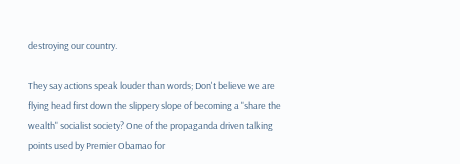destroying our country.

They say actions speak louder than words; Don't believe we are flying head first down the slippery slope of becoming a "share the wealth" socialist society? One of the propaganda driven talking points used by Premier Obamao for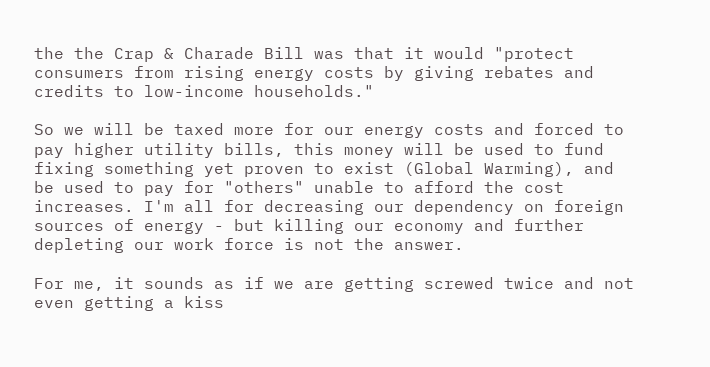the the Crap & Charade Bill was that it would "protect consumers from rising energy costs by giving rebates and credits to low-income households."

So we will be taxed more for our energy costs and forced to pay higher utility bills, this money will be used to fund fixing something yet proven to exist (Global Warming), and be used to pay for "others" unable to afford the cost increases. I'm all for decreasing our dependency on foreign sources of energy - but killing our economy and further depleting our work force is not the answer.

For me, it sounds as if we are getting screwed twice and not even getting a kiss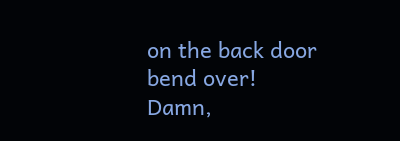on the back door bend over! Damn,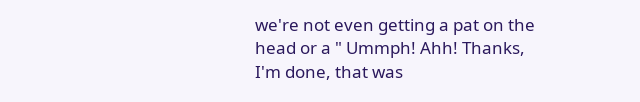we're not even getting a pat on the head or a " Ummph! Ahh! Thanks, I'm done, that was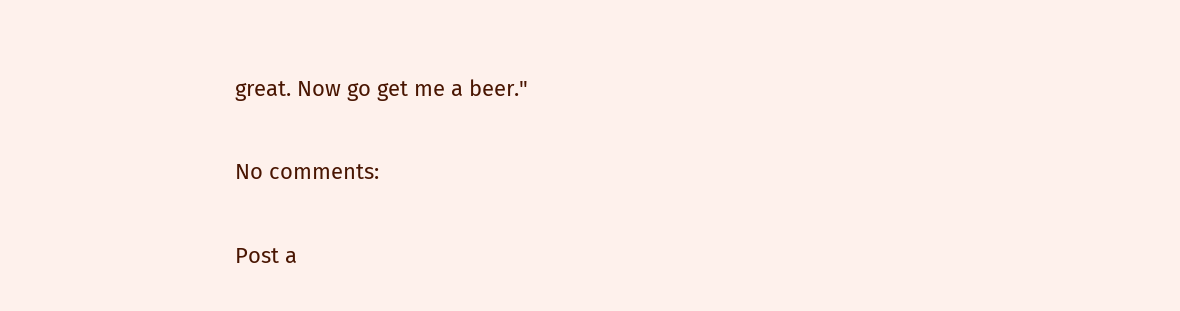great. Now go get me a beer."

No comments:

Post a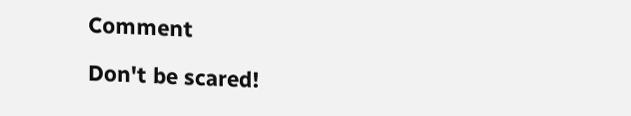Comment

Don't be scared!